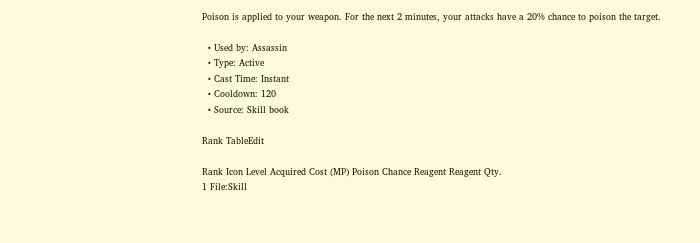Poison is applied to your weapon. For the next 2 minutes, your attacks have a 20% chance to poison the target.

  • Used by: Assassin
  • Type: Active
  • Cast Time: Instant
  • Cooldown: 120
  • Source: Skill book

Rank TableEdit

Rank Icon Level Acquired Cost (MP) Poison Chance Reagent Reagent Qty.
1 File:Skill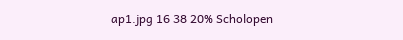ap1.jpg 16 38 20% Scholopen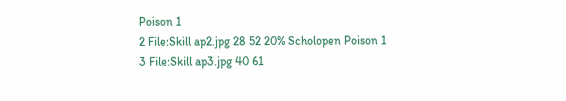Poison 1
2 File:Skill ap2.jpg 28 52 20% Scholopen Poison 1
3 File:Skill ap3.jpg 40 61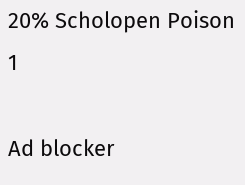20% Scholopen Poison 1

Ad blocker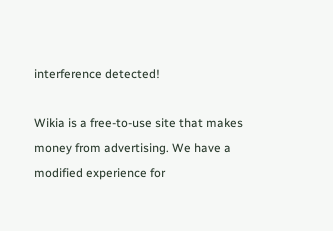interference detected!

Wikia is a free-to-use site that makes money from advertising. We have a modified experience for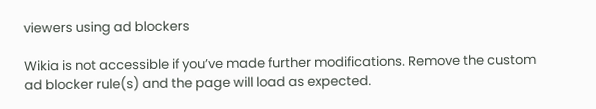viewers using ad blockers

Wikia is not accessible if you’ve made further modifications. Remove the custom ad blocker rule(s) and the page will load as expected.